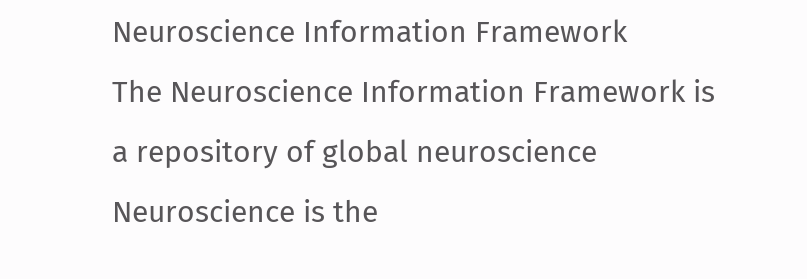Neuroscience Information Framework
The Neuroscience Information Framework is a repository of global neuroscience
Neuroscience is the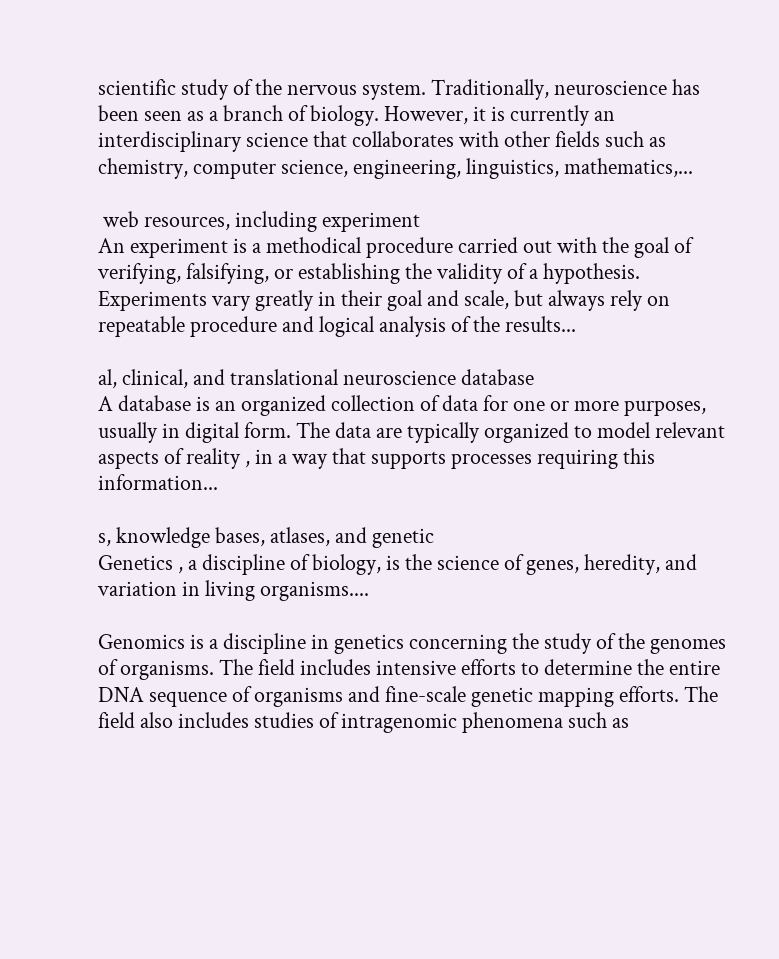scientific study of the nervous system. Traditionally, neuroscience has been seen as a branch of biology. However, it is currently an interdisciplinary science that collaborates with other fields such as chemistry, computer science, engineering, linguistics, mathematics,...

 web resources, including experiment
An experiment is a methodical procedure carried out with the goal of verifying, falsifying, or establishing the validity of a hypothesis. Experiments vary greatly in their goal and scale, but always rely on repeatable procedure and logical analysis of the results...

al, clinical, and translational neuroscience database
A database is an organized collection of data for one or more purposes, usually in digital form. The data are typically organized to model relevant aspects of reality , in a way that supports processes requiring this information...

s, knowledge bases, atlases, and genetic
Genetics , a discipline of biology, is the science of genes, heredity, and variation in living organisms....

Genomics is a discipline in genetics concerning the study of the genomes of organisms. The field includes intensive efforts to determine the entire DNA sequence of organisms and fine-scale genetic mapping efforts. The field also includes studies of intragenomic phenomena such as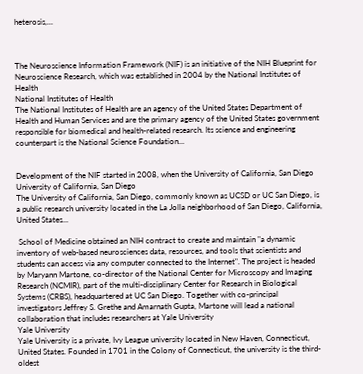heterosis,...



The Neuroscience Information Framework (NIF) is an initiative of the NIH Blueprint for Neuroscience Research, which was established in 2004 by the National Institutes of Health
National Institutes of Health
The National Institutes of Health are an agency of the United States Department of Health and Human Services and are the primary agency of the United States government responsible for biomedical and health-related research. Its science and engineering counterpart is the National Science Foundation...


Development of the NIF started in 2008, when the University of California, San Diego
University of California, San Diego
The University of California, San Diego, commonly known as UCSD or UC San Diego, is a public research university located in the La Jolla neighborhood of San Diego, California, United States...

 School of Medicine obtained an NIH contract to create and maintain "a dynamic inventory of web-based neurosciences data, resources, and tools that scientists and students can access via any computer connected to the Internet". The project is headed by Maryann Martone, co-director of the National Center for Microscopy and Imaging Research (NCMIR), part of the multi-disciplinary Center for Research in Biological Systems (CRBS), headquartered at UC San Diego. Together with co-principal investigators Jeffrey S. Grethe and Amarnath Gupta, Martone will lead a national collaboration that includes researchers at Yale University
Yale University
Yale University is a private, Ivy League university located in New Haven, Connecticut, United States. Founded in 1701 in the Colony of Connecticut, the university is the third-oldest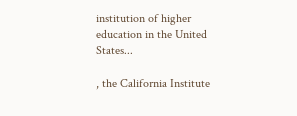institution of higher education in the United States...

, the California Institute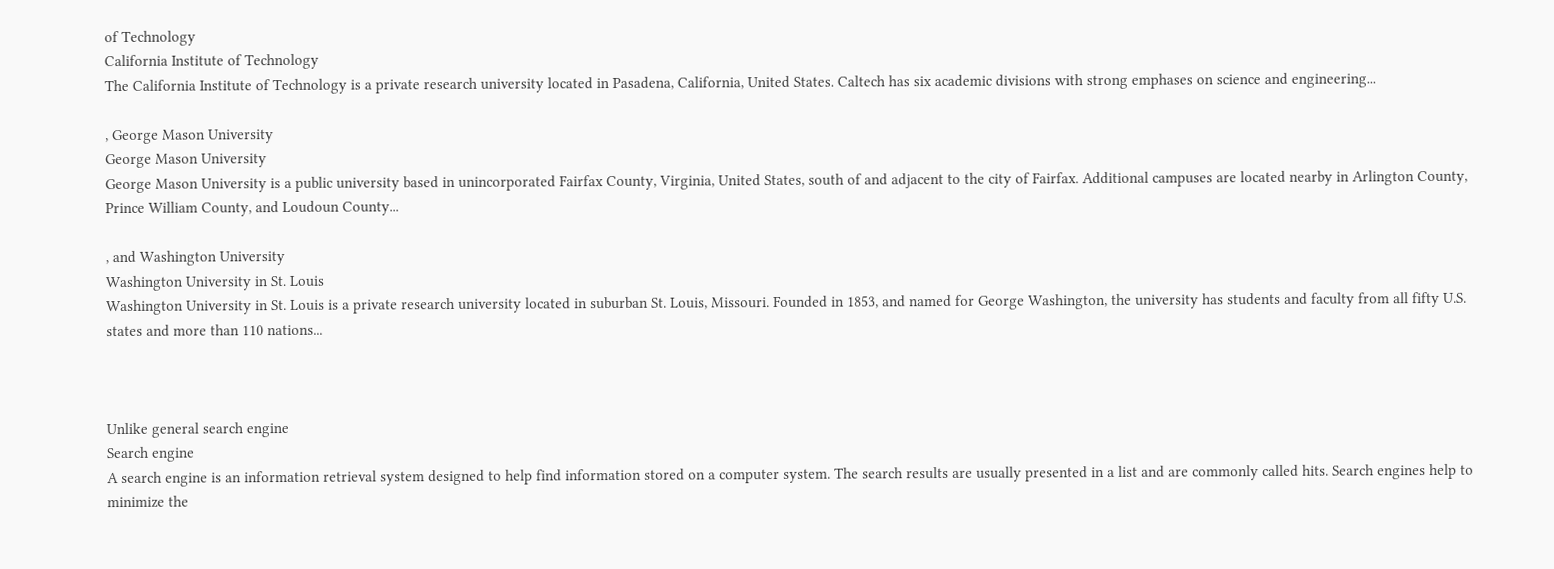of Technology
California Institute of Technology
The California Institute of Technology is a private research university located in Pasadena, California, United States. Caltech has six academic divisions with strong emphases on science and engineering...

, George Mason University
George Mason University
George Mason University is a public university based in unincorporated Fairfax County, Virginia, United States, south of and adjacent to the city of Fairfax. Additional campuses are located nearby in Arlington County, Prince William County, and Loudoun County...

, and Washington University
Washington University in St. Louis
Washington University in St. Louis is a private research university located in suburban St. Louis, Missouri. Founded in 1853, and named for George Washington, the university has students and faculty from all fifty U.S. states and more than 110 nations...



Unlike general search engine
Search engine
A search engine is an information retrieval system designed to help find information stored on a computer system. The search results are usually presented in a list and are commonly called hits. Search engines help to minimize the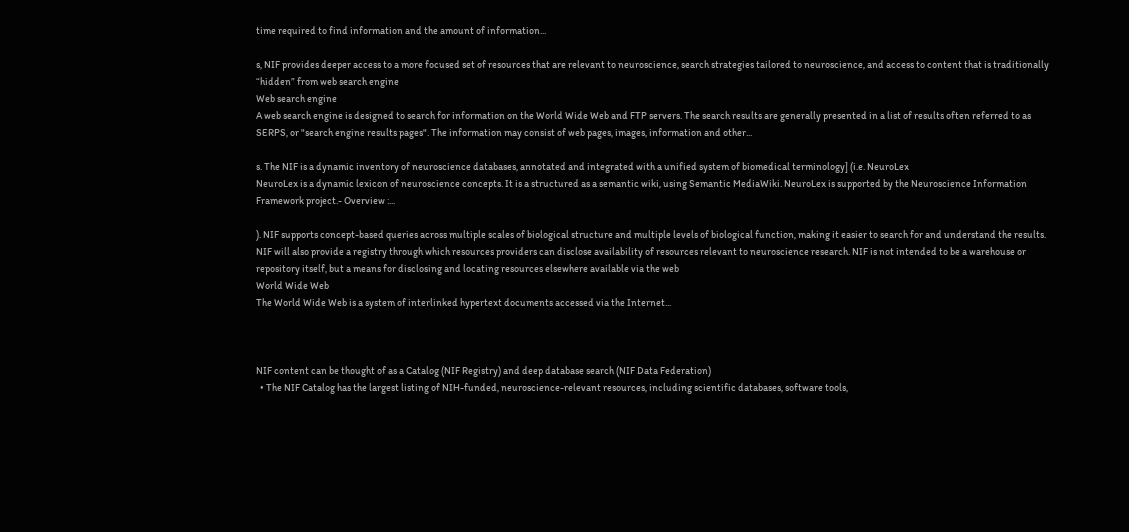time required to find information and the amount of information...

s, NIF provides deeper access to a more focused set of resources that are relevant to neuroscience, search strategies tailored to neuroscience, and access to content that is traditionally “hidden” from web search engine
Web search engine
A web search engine is designed to search for information on the World Wide Web and FTP servers. The search results are generally presented in a list of results often referred to as SERPS, or "search engine results pages". The information may consist of web pages, images, information and other...

s. The NIF is a dynamic inventory of neuroscience databases, annotated and integrated with a unified system of biomedical terminology] (i.e. NeuroLex
NeuroLex is a dynamic lexicon of neuroscience concepts. It is a structured as a semantic wiki, using Semantic MediaWiki. NeuroLex is supported by the Neuroscience Information Framework project.- Overview :...

). NIF supports concept-based queries across multiple scales of biological structure and multiple levels of biological function, making it easier to search for and understand the results. NIF will also provide a registry through which resources providers can disclose availability of resources relevant to neuroscience research. NIF is not intended to be a warehouse or repository itself, but a means for disclosing and locating resources elsewhere available via the web
World Wide Web
The World Wide Web is a system of interlinked hypertext documents accessed via the Internet...



NIF content can be thought of as a Catalog (NIF Registry) and deep database search (NIF Data Federation)
  • The NIF Catalog has the largest listing of NIH-funded, neuroscience-relevant resources, including scientific databases, software tools,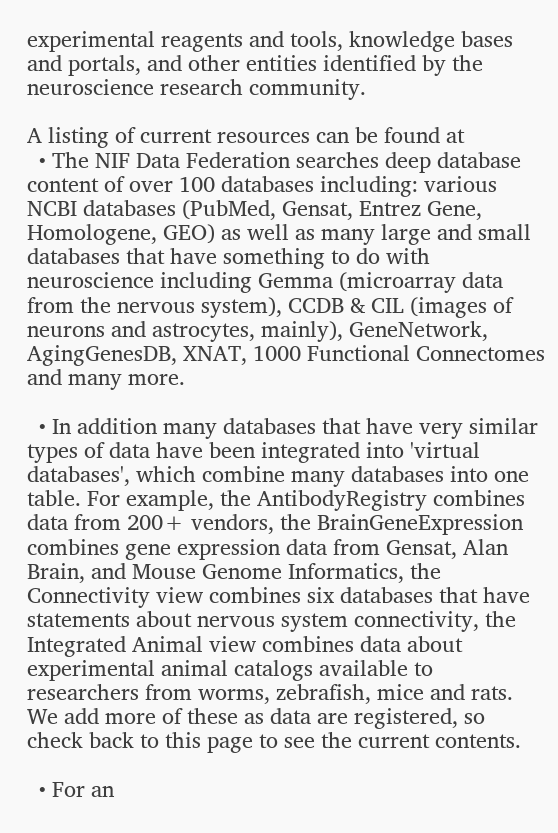experimental reagents and tools, knowledge bases and portals, and other entities identified by the neuroscience research community.

A listing of current resources can be found at
  • The NIF Data Federation searches deep database content of over 100 databases including: various NCBI databases (PubMed, Gensat, Entrez Gene, Homologene, GEO) as well as many large and small databases that have something to do with neuroscience including Gemma (microarray data from the nervous system), CCDB & CIL (images of neurons and astrocytes, mainly), GeneNetwork, AgingGenesDB, XNAT, 1000 Functional Connectomes and many more.

  • In addition many databases that have very similar types of data have been integrated into 'virtual databases', which combine many databases into one table. For example, the AntibodyRegistry combines data from 200+ vendors, the BrainGeneExpression combines gene expression data from Gensat, Alan Brain, and Mouse Genome Informatics, the Connectivity view combines six databases that have statements about nervous system connectivity, the Integrated Animal view combines data about experimental animal catalogs available to researchers from worms, zebrafish, mice and rats. We add more of these as data are registered, so check back to this page to see the current contents.

  • For an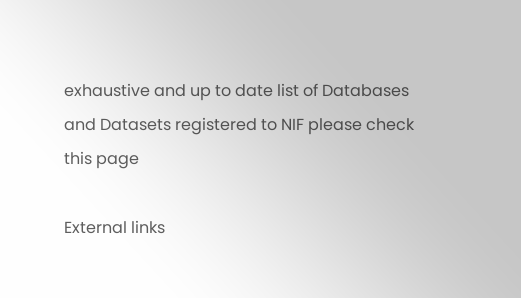exhaustive and up to date list of Databases and Datasets registered to NIF please check this page

External links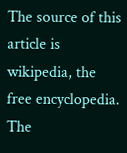The source of this article is wikipedia, the free encyclopedia.  The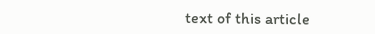text of this article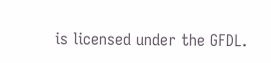is licensed under the GFDL.